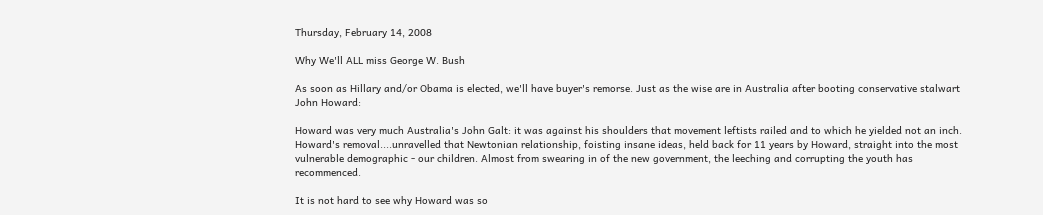Thursday, February 14, 2008

Why We'll ALL miss George W. Bush

As soon as Hillary and/or Obama is elected, we'll have buyer's remorse. Just as the wise are in Australia after booting conservative stalwart John Howard:

Howard was very much Australia's John Galt: it was against his shoulders that movement leftists railed and to which he yielded not an inch. Howard's removal....unravelled that Newtonian relationship, foisting insane ideas, held back for 11 years by Howard, straight into the most vulnerable demographic - our children. Almost from swearing in of the new government, the leeching and corrupting the youth has recommenced.

It is not hard to see why Howard was so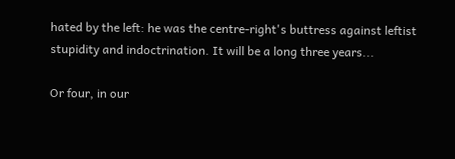hated by the left: he was the centre-right's buttress against leftist stupidity and indoctrination. It will be a long three years...

Or four, in our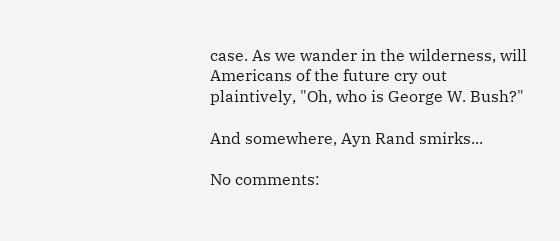case. As we wander in the wilderness, will Americans of the future cry out plaintively, "Oh, who is George W. Bush?"

And somewhere, Ayn Rand smirks...

No comments: